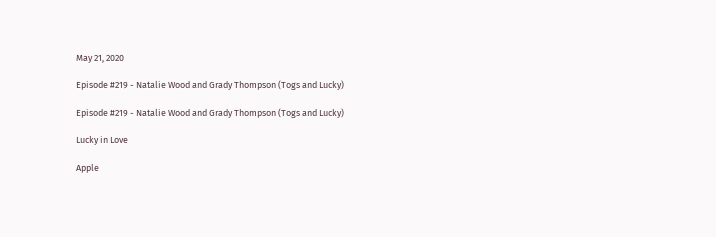May 21, 2020

Episode #219 - Natalie Wood and Grady Thompson (Togs and Lucky)

Episode #219 - Natalie Wood and Grady Thompson (Togs and Lucky)

Lucky in Love

Apple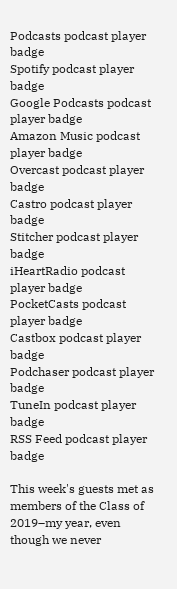Podcasts podcast player badge
Spotify podcast player badge
Google Podcasts podcast player badge
Amazon Music podcast player badge
Overcast podcast player badge
Castro podcast player badge
Stitcher podcast player badge
iHeartRadio podcast player badge
PocketCasts podcast player badge
Castbox podcast player badge
Podchaser podcast player badge
TuneIn podcast player badge
RSS Feed podcast player badge

This week's guests met as members of the Class of 2019–my year, even though we never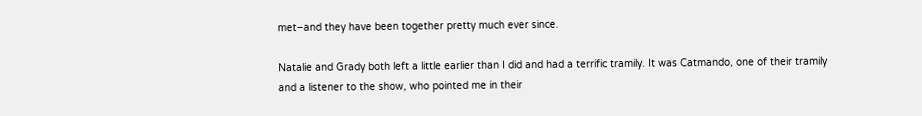met–and they have been together pretty much ever since.

Natalie and Grady both left a little earlier than I did and had a terrific tramily. It was Catmando, one of their tramily and a listener to the show, who pointed me in their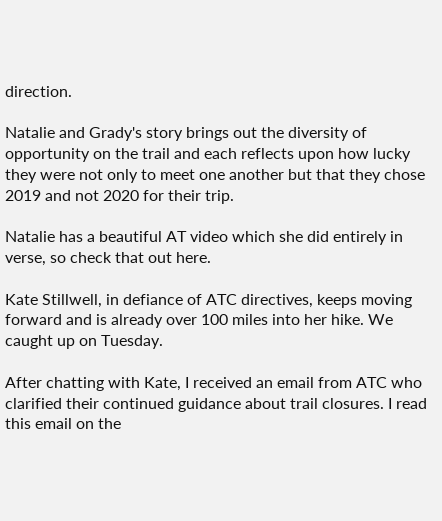direction.

Natalie and Grady's story brings out the diversity of opportunity on the trail and each reflects upon how lucky they were not only to meet one another but that they chose 2019 and not 2020 for their trip.

Natalie has a beautiful AT video which she did entirely in verse, so check that out here.

Kate Stillwell, in defiance of ATC directives, keeps moving forward and is already over 100 miles into her hike. We caught up on Tuesday.

After chatting with Kate, I received an email from ATC who clarified their continued guidance about trail closures. I read this email on the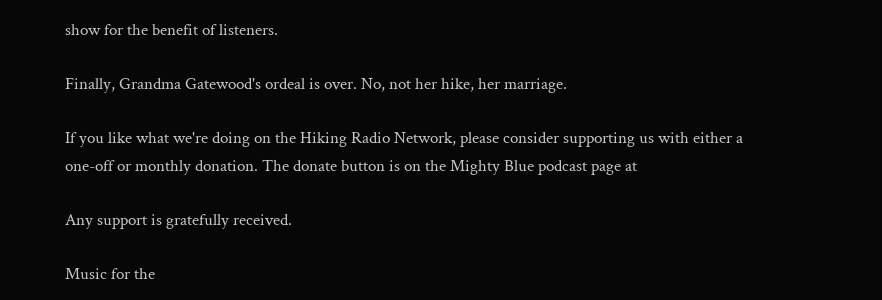show for the benefit of listeners.

Finally, Grandma Gatewood's ordeal is over. No, not her hike, her marriage.

If you like what we're doing on the Hiking Radio Network, please consider supporting us with either a one-off or monthly donation. The donate button is on the Mighty Blue podcast page at

Any support is gratefully received.

Music for the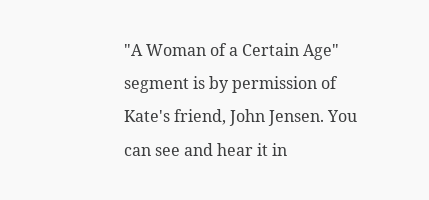"A Woman of a Certain Age" segment is by permission of Kate's friend, John Jensen. You can see and hear it in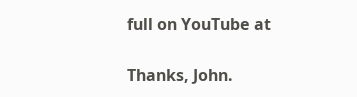full on YouTube at

Thanks, John.